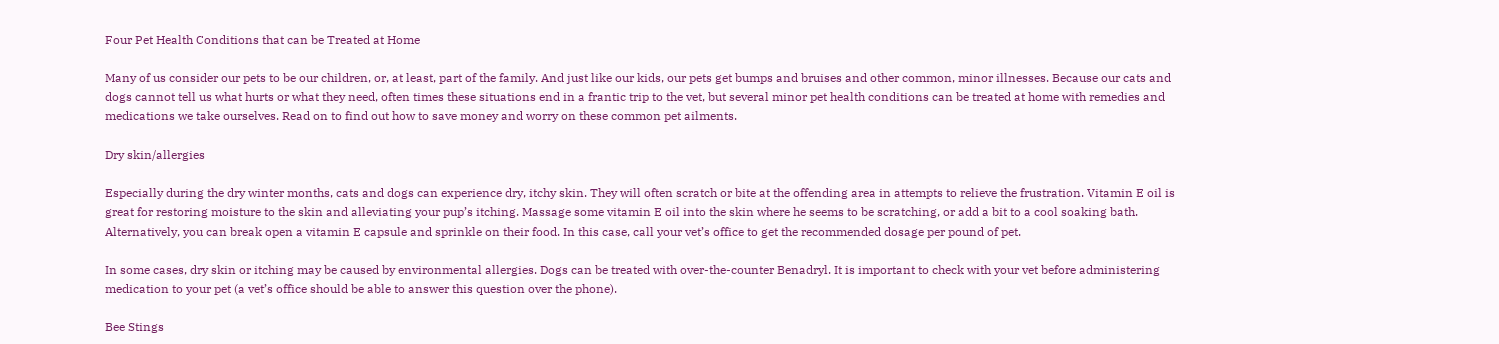Four Pet Health Conditions that can be Treated at Home

Many of us consider our pets to be our children, or, at least, part of the family. And just like our kids, our pets get bumps and bruises and other common, minor illnesses. Because our cats and dogs cannot tell us what hurts or what they need, often times these situations end in a frantic trip to the vet, but several minor pet health conditions can be treated at home with remedies and medications we take ourselves. Read on to find out how to save money and worry on these common pet ailments.

Dry skin/allergies

Especially during the dry winter months, cats and dogs can experience dry, itchy skin. They will often scratch or bite at the offending area in attempts to relieve the frustration. Vitamin E oil is great for restoring moisture to the skin and alleviating your pup’s itching. Massage some vitamin E oil into the skin where he seems to be scratching, or add a bit to a cool soaking bath. Alternatively, you can break open a vitamin E capsule and sprinkle on their food. In this case, call your vet’s office to get the recommended dosage per pound of pet.

In some cases, dry skin or itching may be caused by environmental allergies. Dogs can be treated with over-the-counter Benadryl. It is important to check with your vet before administering medication to your pet (a vet’s office should be able to answer this question over the phone).

Bee Stings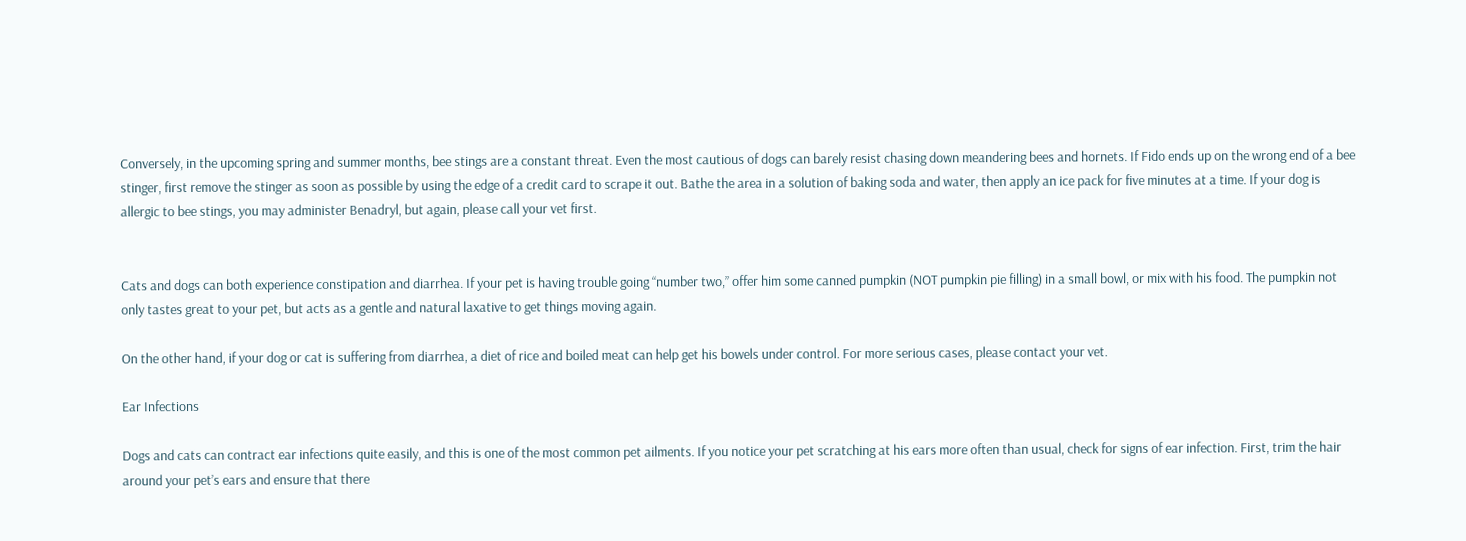Conversely, in the upcoming spring and summer months, bee stings are a constant threat. Even the most cautious of dogs can barely resist chasing down meandering bees and hornets. If Fido ends up on the wrong end of a bee stinger, first remove the stinger as soon as possible by using the edge of a credit card to scrape it out. Bathe the area in a solution of baking soda and water, then apply an ice pack for five minutes at a time. If your dog is allergic to bee stings, you may administer Benadryl, but again, please call your vet first.


Cats and dogs can both experience constipation and diarrhea. If your pet is having trouble going “number two,” offer him some canned pumpkin (NOT pumpkin pie filling) in a small bowl, or mix with his food. The pumpkin not only tastes great to your pet, but acts as a gentle and natural laxative to get things moving again.

On the other hand, if your dog or cat is suffering from diarrhea, a diet of rice and boiled meat can help get his bowels under control. For more serious cases, please contact your vet.

Ear Infections

Dogs and cats can contract ear infections quite easily, and this is one of the most common pet ailments. If you notice your pet scratching at his ears more often than usual, check for signs of ear infection. First, trim the hair around your pet’s ears and ensure that there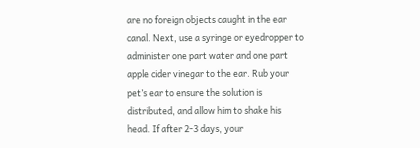are no foreign objects caught in the ear canal. Next, use a syringe or eyedropper to administer one part water and one part apple cider vinegar to the ear. Rub your pet’s ear to ensure the solution is distributed, and allow him to shake his head. If after 2-3 days, your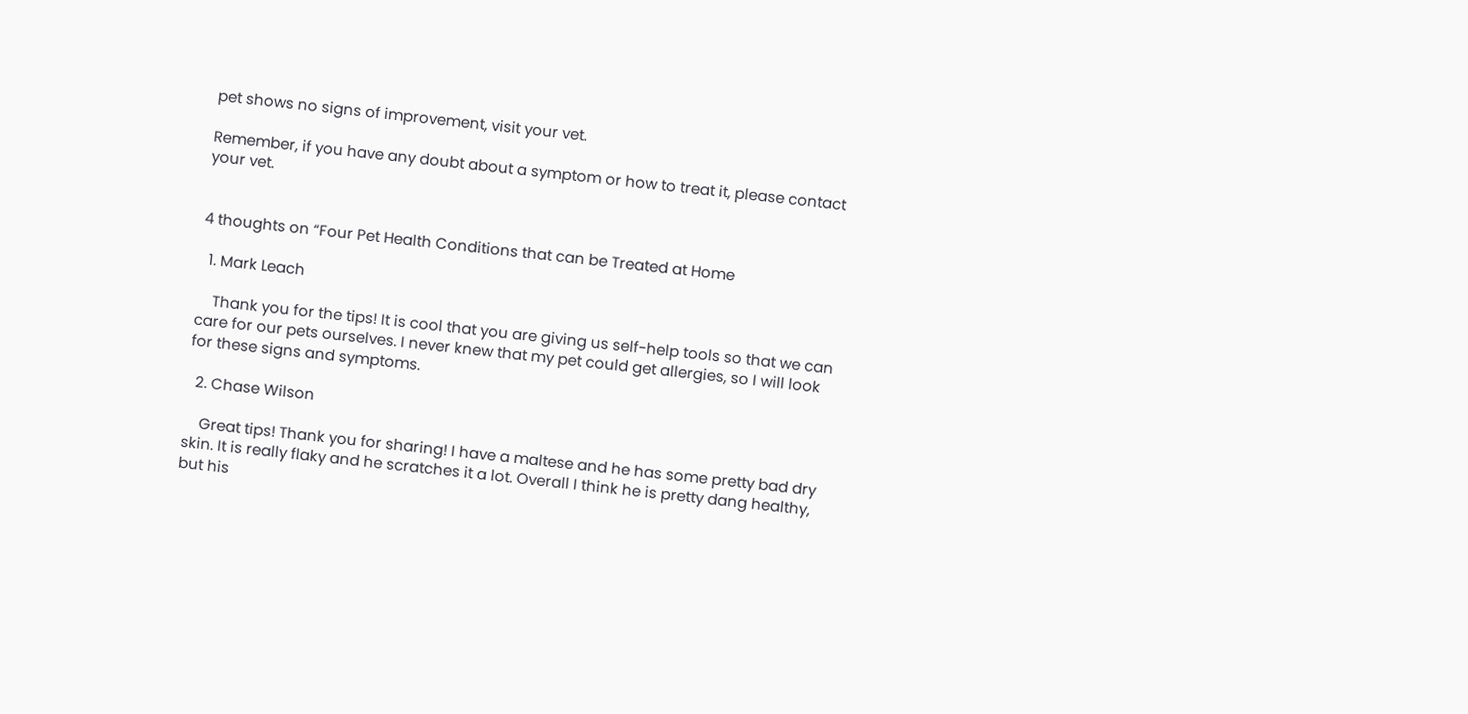pet shows no signs of improvement, visit your vet.

Remember, if you have any doubt about a symptom or how to treat it, please contact your vet.


4 thoughts on “Four Pet Health Conditions that can be Treated at Home

  1. Mark Leach

    Thank you for the tips! It is cool that you are giving us self-help tools so that we can care for our pets ourselves. I never knew that my pet could get allergies, so I will look for these signs and symptoms.

  2. Chase Wilson

    Great tips! Thank you for sharing! I have a maltese and he has some pretty bad dry skin. It is really flaky and he scratches it a lot. Overall I think he is pretty dang healthy, but his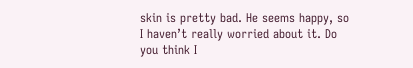skin is pretty bad. He seems happy, so I haven’t really worried about it. Do you think I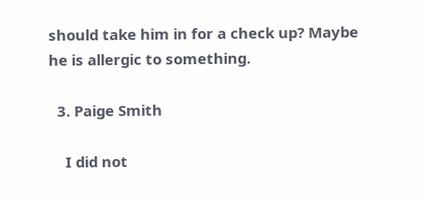should take him in for a check up? Maybe he is allergic to something.

  3. Paige Smith

    I did not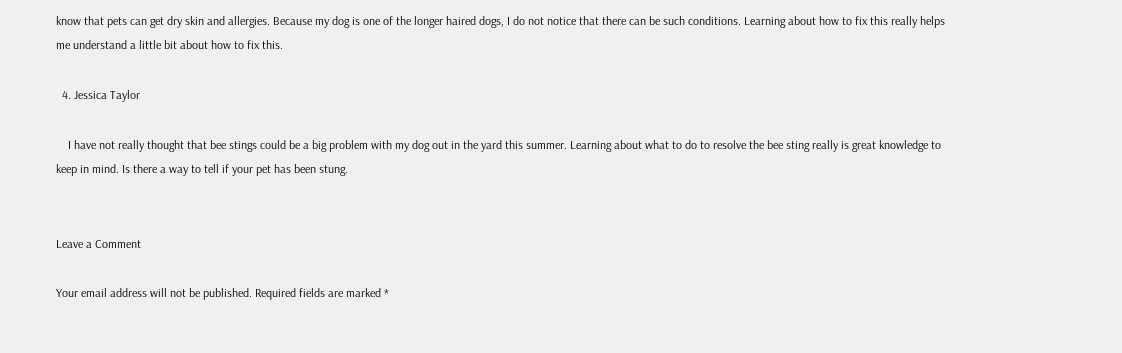know that pets can get dry skin and allergies. Because my dog is one of the longer haired dogs, I do not notice that there can be such conditions. Learning about how to fix this really helps me understand a little bit about how to fix this.

  4. Jessica Taylor

    I have not really thought that bee stings could be a big problem with my dog out in the yard this summer. Learning about what to do to resolve the bee sting really is great knowledge to keep in mind. Is there a way to tell if your pet has been stung.


Leave a Comment

Your email address will not be published. Required fields are marked *